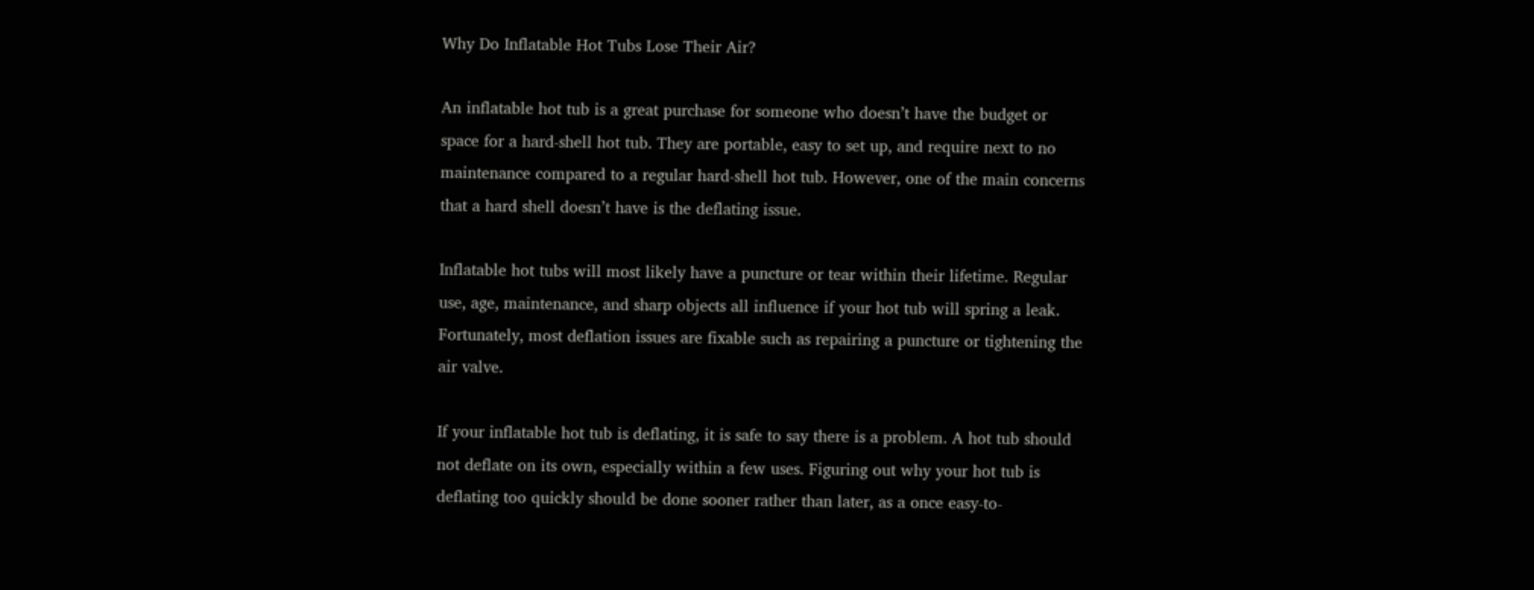Why Do Inflatable Hot Tubs Lose Their Air?

An inflatable hot tub is a great purchase for someone who doesn’t have the budget or space for a hard-shell hot tub. They are portable, easy to set up, and require next to no maintenance compared to a regular hard-shell hot tub. However, one of the main concerns that a hard shell doesn’t have is the deflating issue.

Inflatable hot tubs will most likely have a puncture or tear within their lifetime. Regular use, age, maintenance, and sharp objects all influence if your hot tub will spring a leak. Fortunately, most deflation issues are fixable such as repairing a puncture or tightening the air valve.

If your inflatable hot tub is deflating, it is safe to say there is a problem. A hot tub should not deflate on its own, especially within a few uses. Figuring out why your hot tub is deflating too quickly should be done sooner rather than later, as a once easy-to-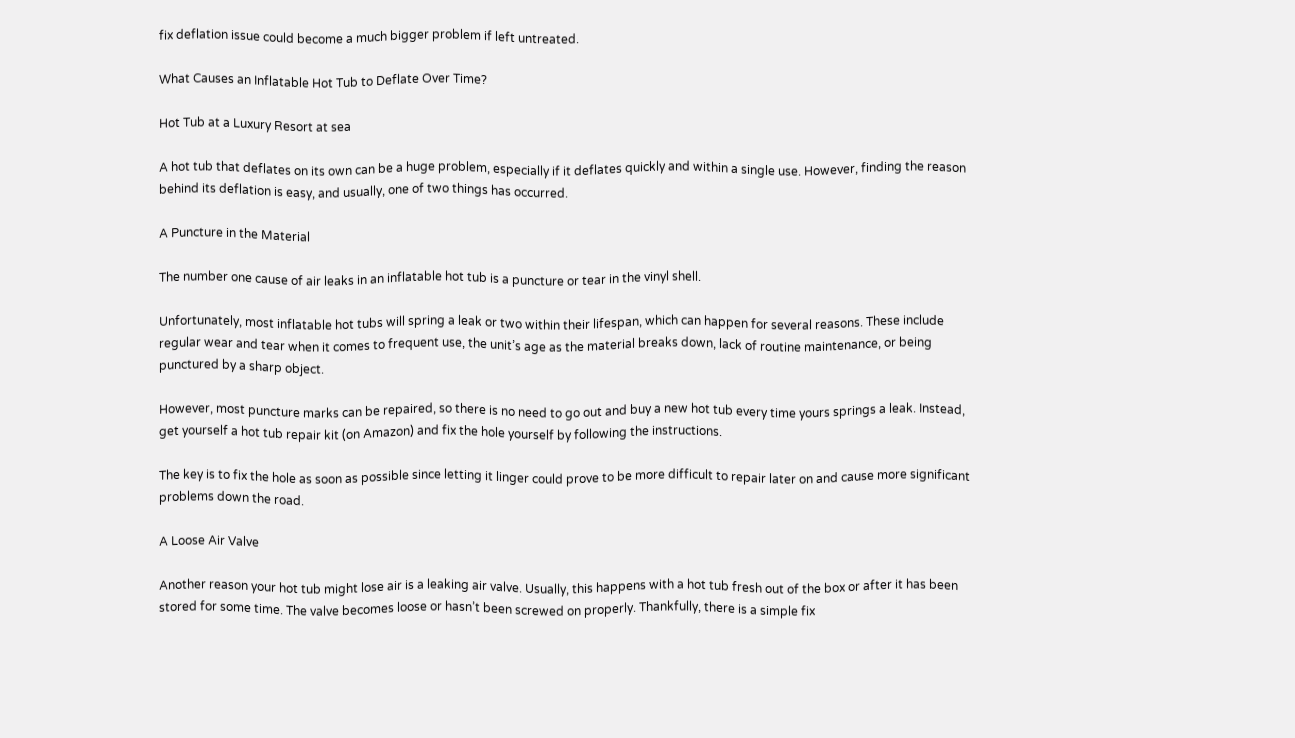fix deflation issue could become a much bigger problem if left untreated.

What Causes an Inflatable Hot Tub to Deflate Over Time?

Hot Tub at a Luxury Resort at sea

A hot tub that deflates on its own can be a huge problem, especially if it deflates quickly and within a single use. However, finding the reason behind its deflation is easy, and usually, one of two things has occurred.

A Puncture in the Material

The number one cause of air leaks in an inflatable hot tub is a puncture or tear in the vinyl shell.

Unfortunately, most inflatable hot tubs will spring a leak or two within their lifespan, which can happen for several reasons. These include regular wear and tear when it comes to frequent use, the unit’s age as the material breaks down, lack of routine maintenance, or being punctured by a sharp object.

However, most puncture marks can be repaired, so there is no need to go out and buy a new hot tub every time yours springs a leak. Instead, get yourself a hot tub repair kit (on Amazon) and fix the hole yourself by following the instructions.

The key is to fix the hole as soon as possible since letting it linger could prove to be more difficult to repair later on and cause more significant problems down the road.

A Loose Air Valve

Another reason your hot tub might lose air is a leaking air valve. Usually, this happens with a hot tub fresh out of the box or after it has been stored for some time. The valve becomes loose or hasn’t been screwed on properly. Thankfully, there is a simple fix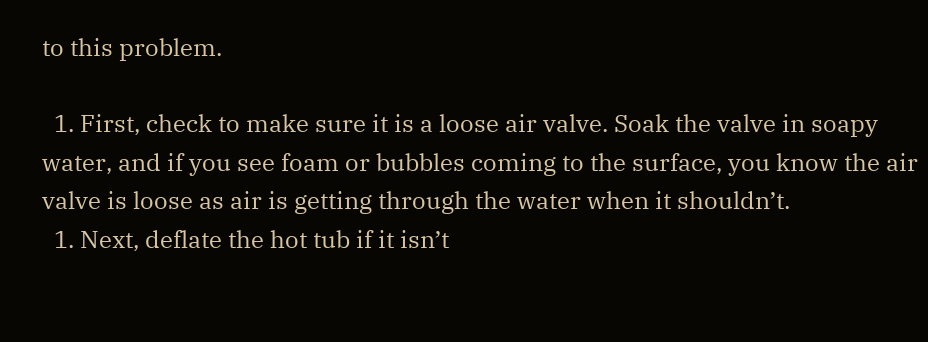to this problem.

  1. First, check to make sure it is a loose air valve. Soak the valve in soapy water, and if you see foam or bubbles coming to the surface, you know the air valve is loose as air is getting through the water when it shouldn’t.
  1. Next, deflate the hot tub if it isn’t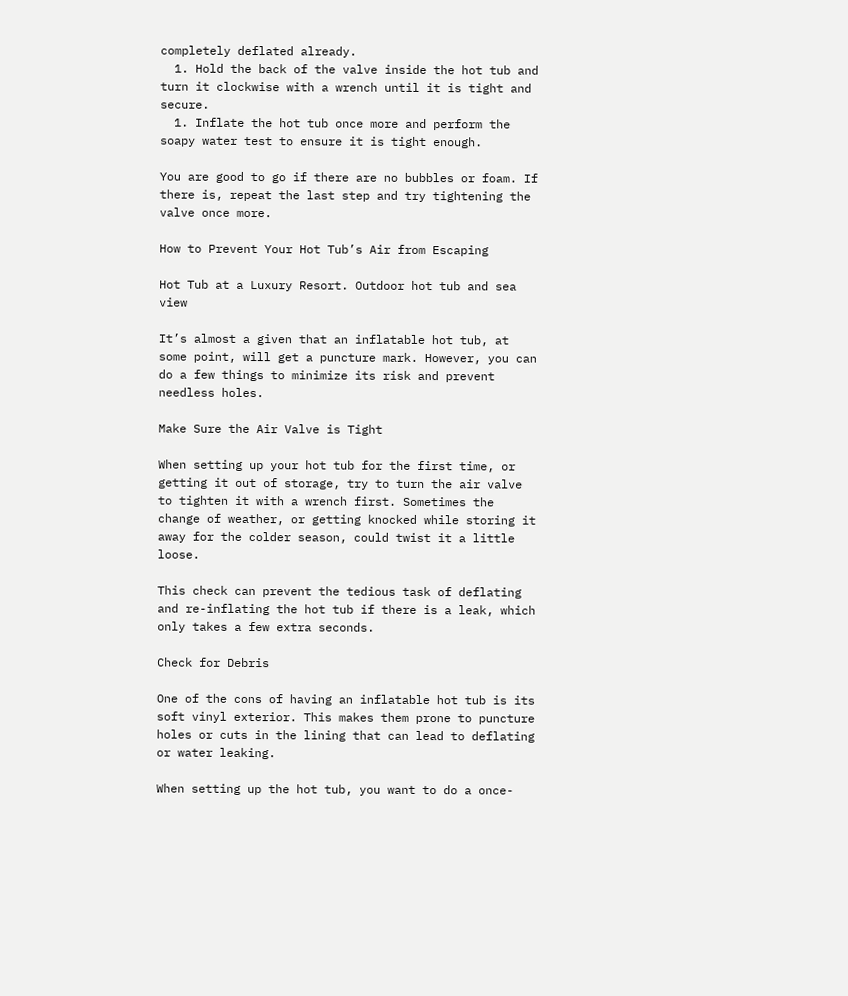completely deflated already.
  1. Hold the back of the valve inside the hot tub and turn it clockwise with a wrench until it is tight and secure.
  1. Inflate the hot tub once more and perform the soapy water test to ensure it is tight enough.

You are good to go if there are no bubbles or foam. If there is, repeat the last step and try tightening the valve once more.

How to Prevent Your Hot Tub’s Air from Escaping

Hot Tub at a Luxury Resort. Outdoor hot tub and sea view

It’s almost a given that an inflatable hot tub, at some point, will get a puncture mark. However, you can do a few things to minimize its risk and prevent needless holes.

Make Sure the Air Valve is Tight

When setting up your hot tub for the first time, or getting it out of storage, try to turn the air valve to tighten it with a wrench first. Sometimes the change of weather, or getting knocked while storing it away for the colder season, could twist it a little loose.

This check can prevent the tedious task of deflating and re-inflating the hot tub if there is a leak, which only takes a few extra seconds.

Check for Debris

One of the cons of having an inflatable hot tub is its soft vinyl exterior. This makes them prone to puncture holes or cuts in the lining that can lead to deflating or water leaking.

When setting up the hot tub, you want to do a once-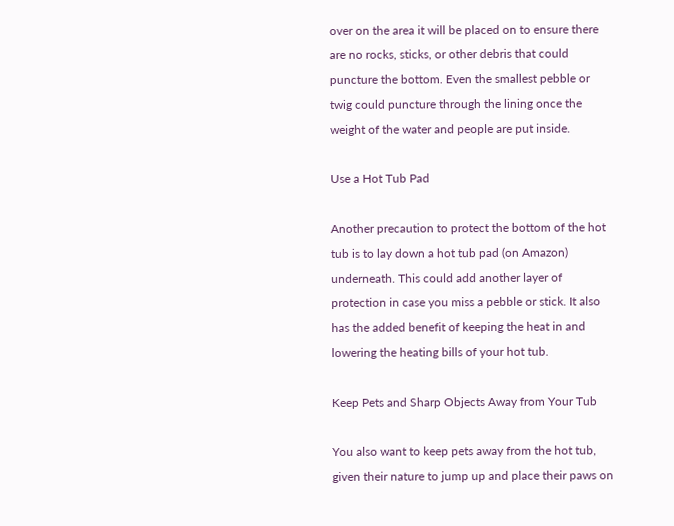over on the area it will be placed on to ensure there are no rocks, sticks, or other debris that could puncture the bottom. Even the smallest pebble or twig could puncture through the lining once the weight of the water and people are put inside.

Use a Hot Tub Pad

Another precaution to protect the bottom of the hot tub is to lay down a hot tub pad (on Amazon) underneath. This could add another layer of protection in case you miss a pebble or stick. It also has the added benefit of keeping the heat in and lowering the heating bills of your hot tub.

Keep Pets and Sharp Objects Away from Your Tub

You also want to keep pets away from the hot tub, given their nature to jump up and place their paws on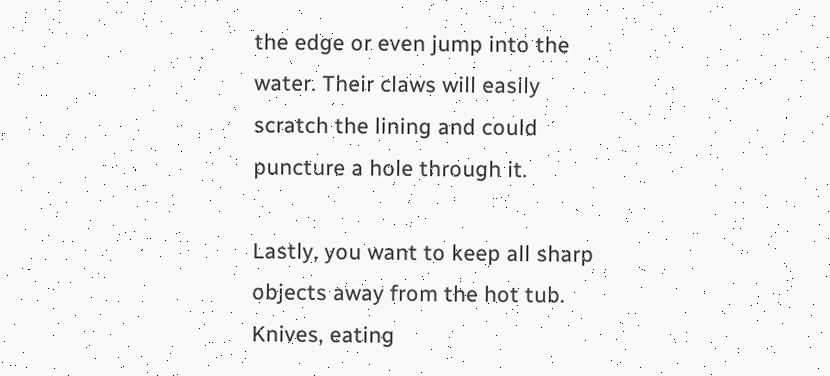the edge or even jump into the water. Their claws will easily scratch the lining and could puncture a hole through it.

Lastly, you want to keep all sharp objects away from the hot tub. Knives, eating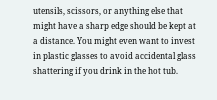utensils, scissors, or anything else that might have a sharp edge should be kept at a distance. You might even want to invest in plastic glasses to avoid accidental glass shattering if you drink in the hot tub.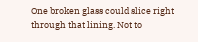One broken glass could slice right through that lining. Not to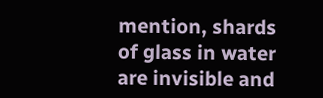mention, shards of glass in water are invisible and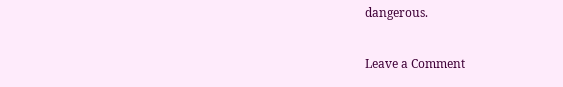dangerous.

Leave a Comment